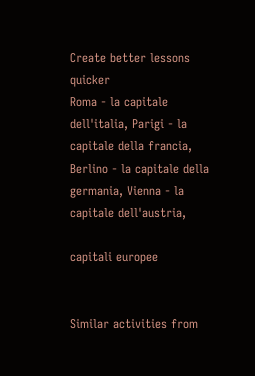Create better lessons quicker
Roma - la capitale dell'italia, Parigi - la capitale della francia, Berlino - la capitale della germania, Vienna - la capitale dell'austria,

capitali europee


Similar activities from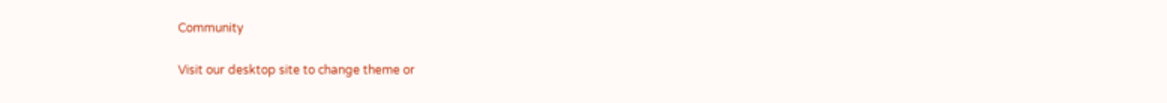Community

Visit our desktop site to change theme or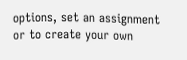options, set an assignment or to create your own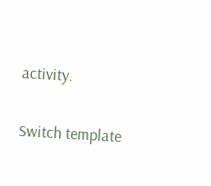activity.

Switch template